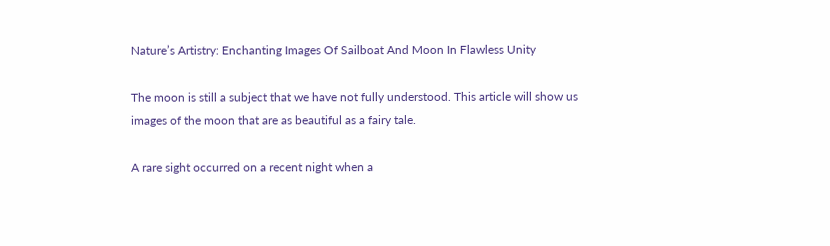Nature’s Artistry: Enchanting Images Of Sailboat And Moon In Flawless Unity

The moon is still a subject that we have not fully understood. This article will show us images of the moon that are as beautiful as a fairy tale.

A rare sight occurred on a recent night when a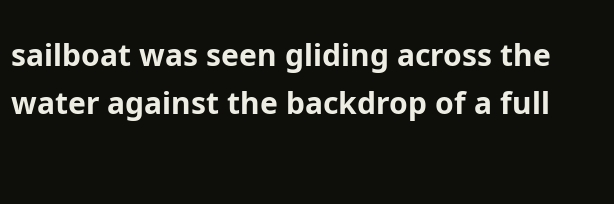sailboat was seen gliding across the water against the backdrop of a full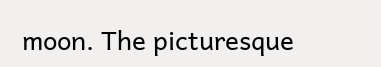moon. The picturesque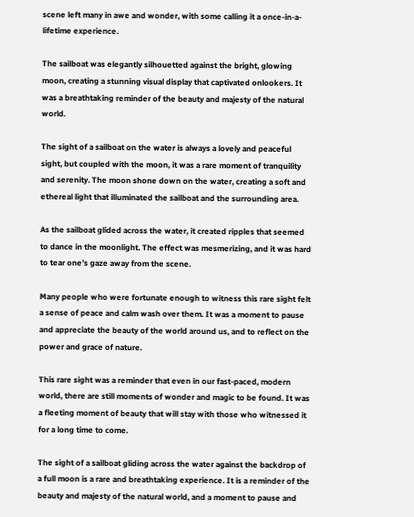scene left many in awe and wonder, with some calling it a once-in-a-lifetime experience.

The sailboat was elegantly silhouetted against the bright, glowing moon, creating a stunning visual display that captivated onlookers. It was a breathtaking reminder of the beauty and majesty of the natural world.

The sight of a sailboat on the water is always a lovely and peaceful sight, but coupled with the moon, it was a rare moment of tranquility and serenity. The moon shone down on the water, creating a soft and ethereal light that illuminated the sailboat and the surrounding area.

As the sailboat glided across the water, it created ripples that seemed to dance in the moonlight. The effect was mesmerizing, and it was hard to tear one’s gaze away from the scene.

Many people who were fortunate enough to witness this rare sight felt a sense of peace and calm wash over them. It was a moment to pause and appreciate the beauty of the world around us, and to reflect on the power and grace of nature.

This rare sight was a reminder that even in our fast-paced, modern world, there are still moments of wonder and magic to be found. It was a fleeting moment of beauty that will stay with those who witnessed it for a long time to come.

The sight of a sailboat gliding across the water against the backdrop of a full moon is a rare and breathtaking experience. It is a reminder of the beauty and majesty of the natural world, and a moment to pause and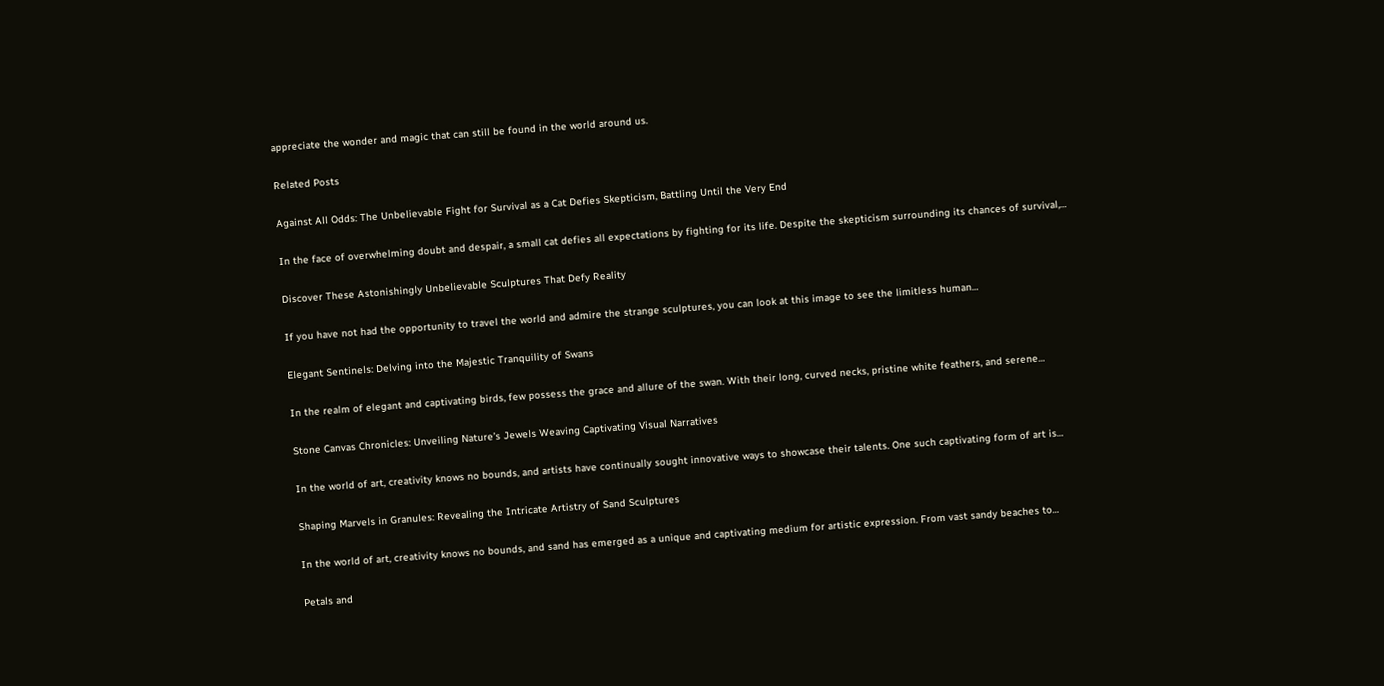appreciate the wonder and magic that can still be found in the world around us.

Related Posts

Against All Odds: The Unbelievable Fight for Survival as a Cat Defies Skepticism, Battling Until the Very End

In the face of overwhelming doubt and despair, a small cat defies all expectations by fighting for its life. Despite the skepticism surrounding its chances of survival,…

Discover These Astonishingly Unbelievable Sculptures That Defy Reality

If you have not had the opportunity to travel the world and admire the strange sculptures, you can look at this image to see the limitless human…

Elegant Sentinels: Delving into the Majestic Tranquility of Swans

In the realm of elegant and captivating birds, few possess the grace and allure of the swan. With their long, curved necks, pristine white feathers, and serene…

Stone Canvas Chronicles: Unveiling Nature’s Jewels Weaving Captivating Visual Narratives

In the world of art, creativity knows no bounds, and artists have continually sought innovative ways to showcase their talents. One such captivating form of art is…

Shaping Marvels in Granules: Revealing the Intricate Artistry of Sand Sculptures

In the world of art, creativity knows no bounds, and sand has emerged as a unique and captivating medium for artistic expression. From vast sandy beaches to…

Petals and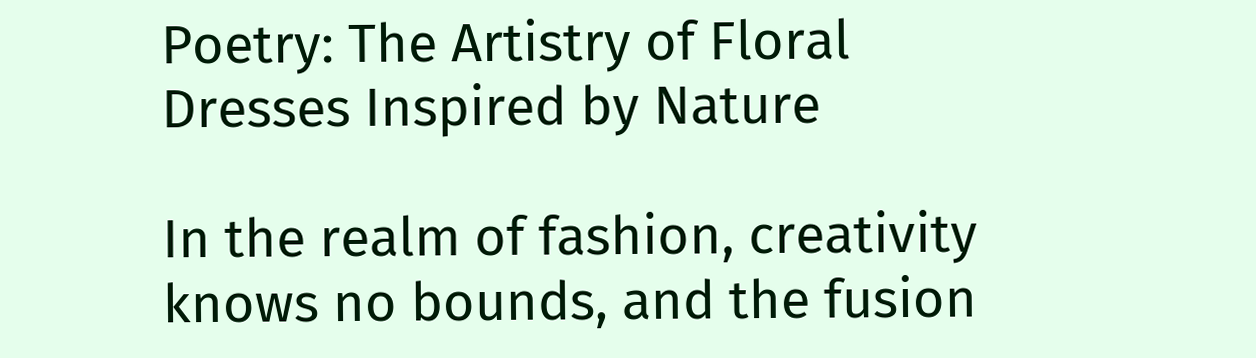Poetry: The Artistry of Floral Dresses Inspired by Nature

In the realm of fashion, creativity knows no bounds, and the fusion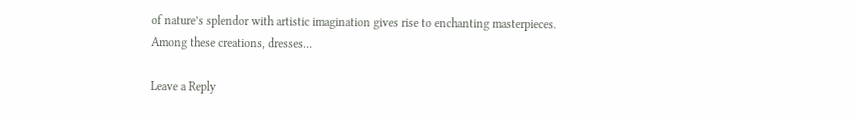of nature’s splendor with artistic imagination gives rise to enchanting masterpieces. Among these creations, dresses…

Leave a Reply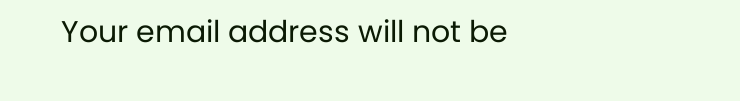Your email address will not be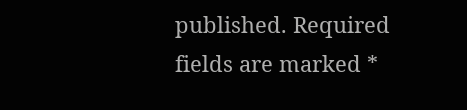published. Required fields are marked *